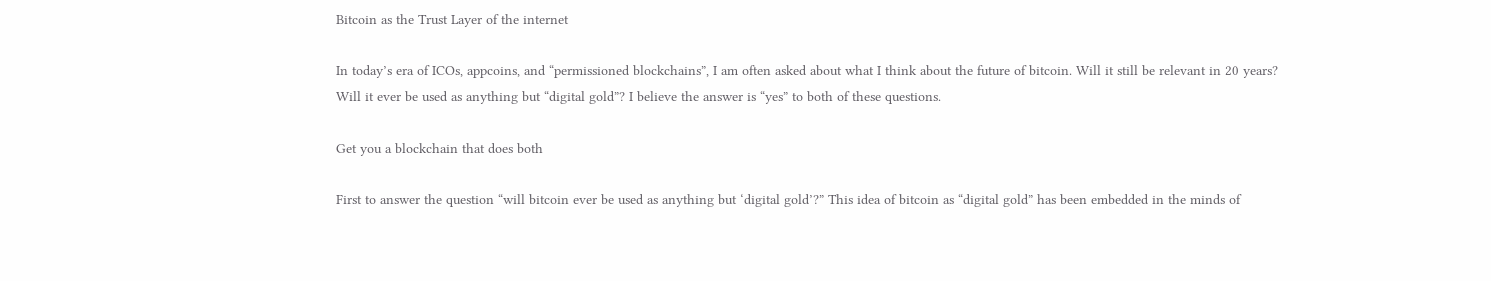Bitcoin as the Trust Layer of the internet

In today’s era of ICOs, appcoins, and “permissioned blockchains”, I am often asked about what I think about the future of bitcoin. Will it still be relevant in 20 years? Will it ever be used as anything but “digital gold”? I believe the answer is “yes” to both of these questions.

Get you a blockchain that does both

First to answer the question “will bitcoin ever be used as anything but ‘digital gold’?” This idea of bitcoin as “digital gold” has been embedded in the minds of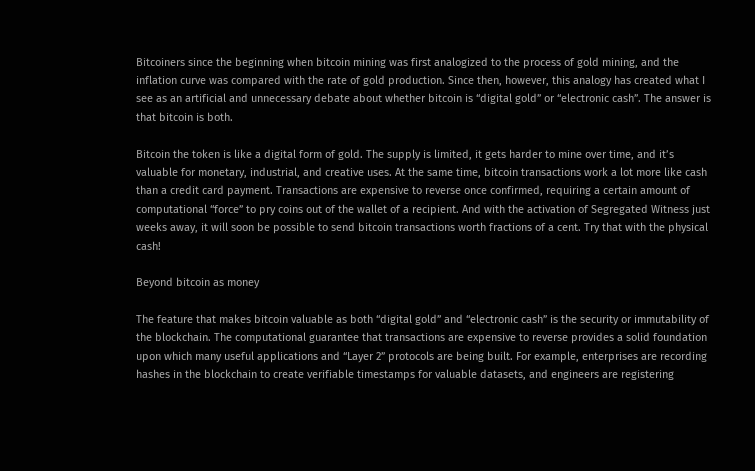Bitcoiners since the beginning when bitcoin mining was first analogized to the process of gold mining, and the inflation curve was compared with the rate of gold production. Since then, however, this analogy has created what I see as an artificial and unnecessary debate about whether bitcoin is “digital gold” or “electronic cash”. The answer is that bitcoin is both.

Bitcoin the token is like a digital form of gold. The supply is limited, it gets harder to mine over time, and it’s valuable for monetary, industrial, and creative uses. At the same time, bitcoin transactions work a lot more like cash than a credit card payment. Transactions are expensive to reverse once confirmed, requiring a certain amount of computational “force” to pry coins out of the wallet of a recipient. And with the activation of Segregated Witness just weeks away, it will soon be possible to send bitcoin transactions worth fractions of a cent. Try that with the physical cash!

Beyond bitcoin as money

The feature that makes bitcoin valuable as both “digital gold” and “electronic cash” is the security or immutability of the blockchain. The computational guarantee that transactions are expensive to reverse provides a solid foundation upon which many useful applications and “Layer 2” protocols are being built. For example, enterprises are recording hashes in the blockchain to create verifiable timestamps for valuable datasets, and engineers are registering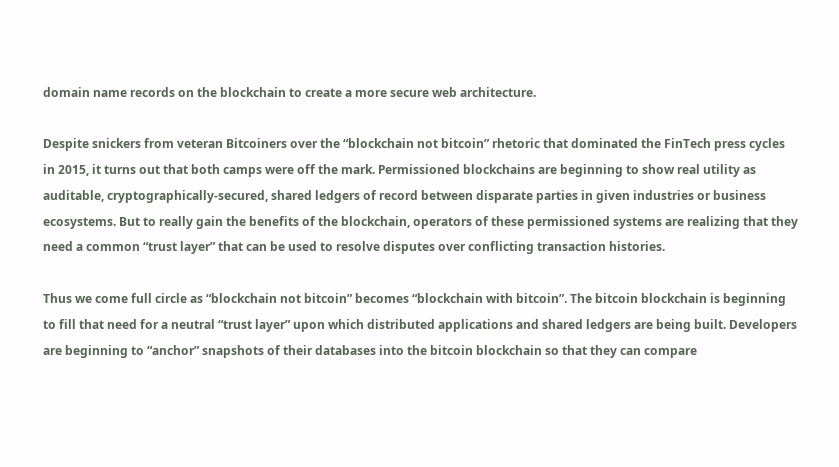domain name records on the blockchain to create a more secure web architecture.

Despite snickers from veteran Bitcoiners over the “blockchain not bitcoin” rhetoric that dominated the FinTech press cycles in 2015, it turns out that both camps were off the mark. Permissioned blockchains are beginning to show real utility as auditable, cryptographically-secured, shared ledgers of record between disparate parties in given industries or business ecosystems. But to really gain the benefits of the blockchain, operators of these permissioned systems are realizing that they need a common “trust layer” that can be used to resolve disputes over conflicting transaction histories.

Thus we come full circle as “blockchain not bitcoin” becomes “blockchain with bitcoin”. The bitcoin blockchain is beginning to fill that need for a neutral “trust layer” upon which distributed applications and shared ledgers are being built. Developers are beginning to “anchor” snapshots of their databases into the bitcoin blockchain so that they can compare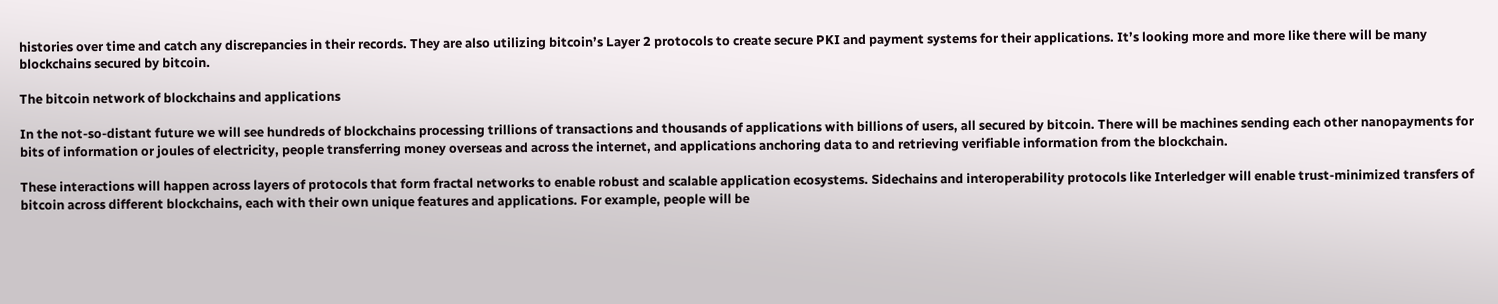histories over time and catch any discrepancies in their records. They are also utilizing bitcoin’s Layer 2 protocols to create secure PKI and payment systems for their applications. It’s looking more and more like there will be many blockchains secured by bitcoin.

The bitcoin network of blockchains and applications

In the not-so-distant future we will see hundreds of blockchains processing trillions of transactions and thousands of applications with billions of users, all secured by bitcoin. There will be machines sending each other nanopayments for bits of information or joules of electricity, people transferring money overseas and across the internet, and applications anchoring data to and retrieving verifiable information from the blockchain.

These interactions will happen across layers of protocols that form fractal networks to enable robust and scalable application ecosystems. Sidechains and interoperability protocols like Interledger will enable trust-minimized transfers of bitcoin across different blockchains, each with their own unique features and applications. For example, people will be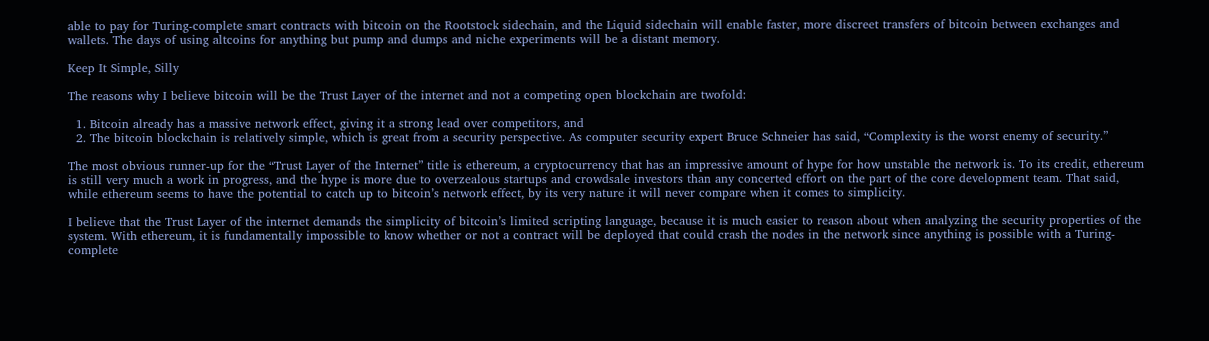able to pay for Turing-complete smart contracts with bitcoin on the Rootstock sidechain, and the Liquid sidechain will enable faster, more discreet transfers of bitcoin between exchanges and wallets. The days of using altcoins for anything but pump and dumps and niche experiments will be a distant memory.

Keep It Simple, Silly

The reasons why I believe bitcoin will be the Trust Layer of the internet and not a competing open blockchain are twofold:

  1. Bitcoin already has a massive network effect, giving it a strong lead over competitors, and
  2. The bitcoin blockchain is relatively simple, which is great from a security perspective. As computer security expert Bruce Schneier has said, “Complexity is the worst enemy of security.”

The most obvious runner-up for the “Trust Layer of the Internet” title is ethereum, a cryptocurrency that has an impressive amount of hype for how unstable the network is. To its credit, ethereum is still very much a work in progress, and the hype is more due to overzealous startups and crowdsale investors than any concerted effort on the part of the core development team. That said, while ethereum seems to have the potential to catch up to bitcoin’s network effect, by its very nature it will never compare when it comes to simplicity.

I believe that the Trust Layer of the internet demands the simplicity of bitcoin’s limited scripting language, because it is much easier to reason about when analyzing the security properties of the system. With ethereum, it is fundamentally impossible to know whether or not a contract will be deployed that could crash the nodes in the network since anything is possible with a Turing-complete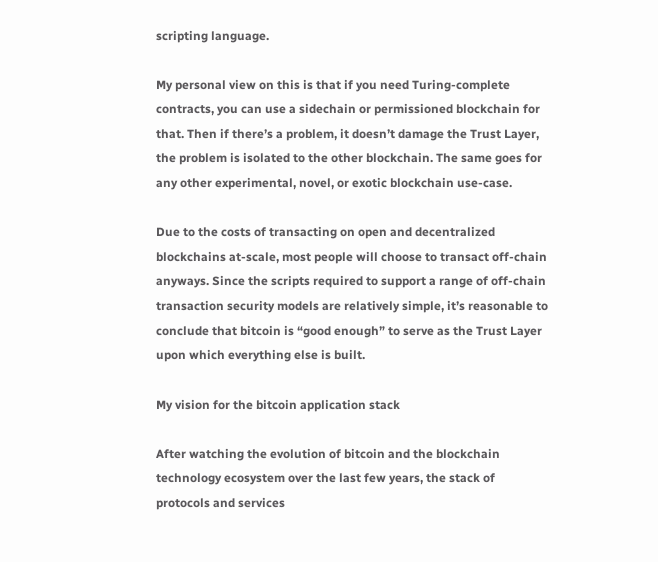scripting language.

My personal view on this is that if you need Turing-complete contracts, you can use a sidechain or permissioned blockchain for that. Then if there’s a problem, it doesn’t damage the Trust Layer, the problem is isolated to the other blockchain. The same goes for any other experimental, novel, or exotic blockchain use-case.

Due to the costs of transacting on open and decentralized blockchains at-scale, most people will choose to transact off-chain anyways. Since the scripts required to support a range of off-chain transaction security models are relatively simple, it’s reasonable to conclude that bitcoin is “good enough” to serve as the Trust Layer upon which everything else is built.

My vision for the bitcoin application stack

After watching the evolution of bitcoin and the blockchain technology ecosystem over the last few years, the stack of protocols and services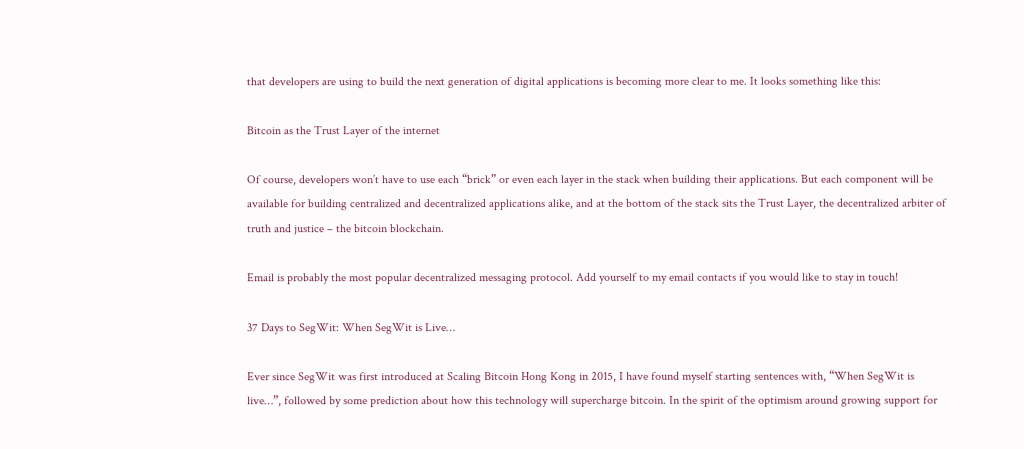that developers are using to build the next generation of digital applications is becoming more clear to me. It looks something like this:

Bitcoin as the Trust Layer of the internet

Of course, developers won’t have to use each “brick” or even each layer in the stack when building their applications. But each component will be available for building centralized and decentralized applications alike, and at the bottom of the stack sits the Trust Layer, the decentralized arbiter of truth and justice – the bitcoin blockchain.

Email is probably the most popular decentralized messaging protocol. Add yourself to my email contacts if you would like to stay in touch!

37 Days to SegWit: When SegWit is Live…

Ever since SegWit was first introduced at Scaling Bitcoin Hong Kong in 2015, I have found myself starting sentences with, “When SegWit is live…”, followed by some prediction about how this technology will supercharge bitcoin. In the spirit of the optimism around growing support for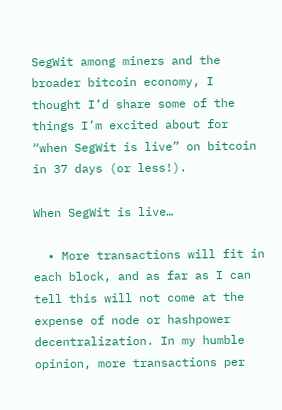SegWit among miners and the broader bitcoin economy, I thought I’d share some of the things I’m excited about for “when SegWit is live” on bitcoin in 37 days (or less!).

When SegWit is live…

  • More transactions will fit in each block, and as far as I can tell this will not come at the expense of node or hashpower decentralization. In my humble opinion, more transactions per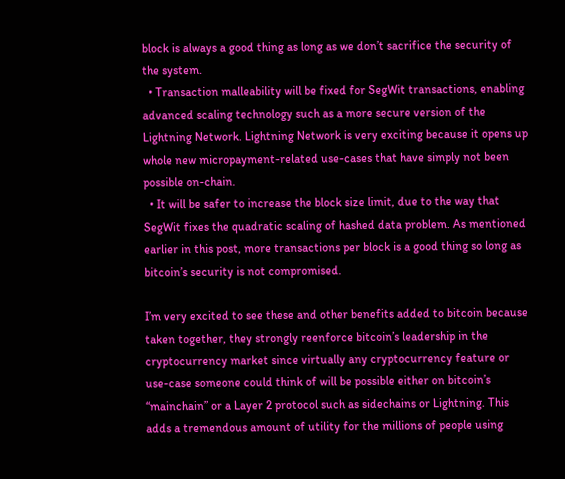block is always a good thing as long as we don’t sacrifice the security of the system.
  • Transaction malleability will be fixed for SegWit transactions, enabling advanced scaling technology such as a more secure version of the Lightning Network. Lightning Network is very exciting because it opens up whole new micropayment-related use-cases that have simply not been possible on-chain.
  • It will be safer to increase the block size limit, due to the way that SegWit fixes the quadratic scaling of hashed data problem. As mentioned earlier in this post, more transactions per block is a good thing so long as bitcoin’s security is not compromised.

I’m very excited to see these and other benefits added to bitcoin because taken together, they strongly reenforce bitcoin’s leadership in the cryptocurrency market since virtually any cryptocurrency feature or use-case someone could think of will be possible either on bitcoin’s “mainchain” or a Layer 2 protocol such as sidechains or Lightning. This adds a tremendous amount of utility for the millions of people using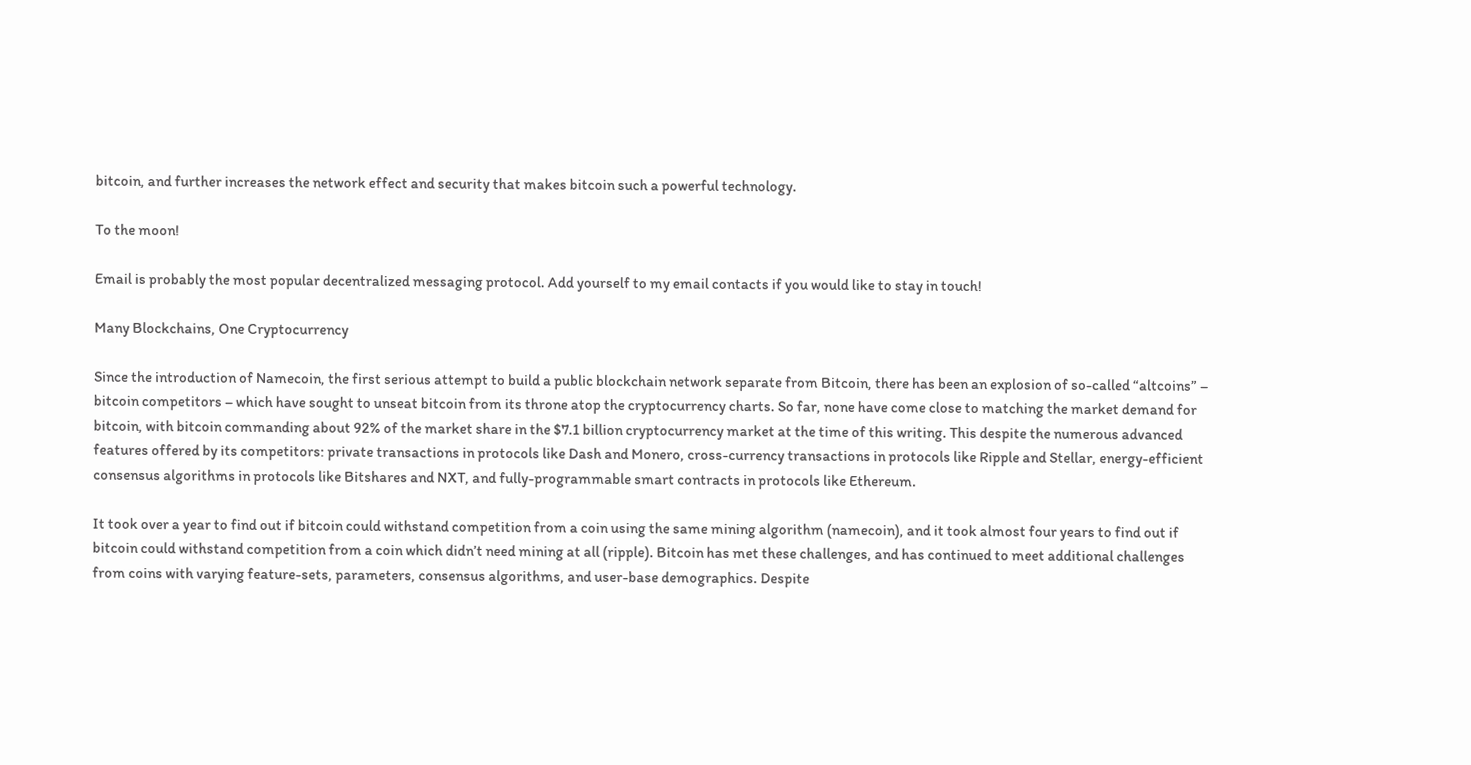bitcoin, and further increases the network effect and security that makes bitcoin such a powerful technology.

To the moon!

Email is probably the most popular decentralized messaging protocol. Add yourself to my email contacts if you would like to stay in touch!

Many Blockchains, One Cryptocurrency

Since the introduction of Namecoin, the first serious attempt to build a public blockchain network separate from Bitcoin, there has been an explosion of so-called “altcoins” – bitcoin competitors – which have sought to unseat bitcoin from its throne atop the cryptocurrency charts. So far, none have come close to matching the market demand for bitcoin, with bitcoin commanding about 92% of the market share in the $7.1 billion cryptocurrency market at the time of this writing. This despite the numerous advanced features offered by its competitors: private transactions in protocols like Dash and Monero, cross-currency transactions in protocols like Ripple and Stellar, energy-efficient consensus algorithms in protocols like Bitshares and NXT, and fully-programmable smart contracts in protocols like Ethereum.

It took over a year to find out if bitcoin could withstand competition from a coin using the same mining algorithm (namecoin), and it took almost four years to find out if bitcoin could withstand competition from a coin which didn’t need mining at all (ripple). Bitcoin has met these challenges, and has continued to meet additional challenges from coins with varying feature-sets, parameters, consensus algorithms, and user-base demographics. Despite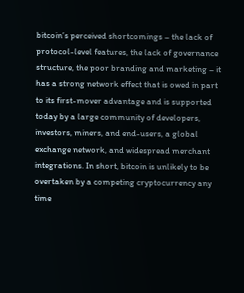bitcoin’s perceived shortcomings – the lack of protocol-level features, the lack of governance structure, the poor branding and marketing – it has a strong network effect that is owed in part to its first-mover advantage and is supported today by a large community of developers, investors, miners, and end-users, a global exchange network, and widespread merchant integrations. In short, bitcoin is unlikely to be overtaken by a competing cryptocurrency any time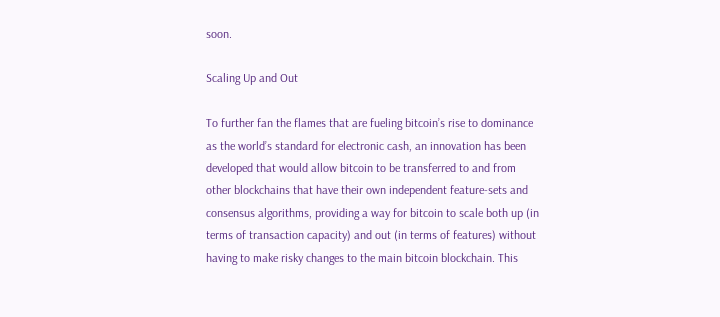soon.

Scaling Up and Out

To further fan the flames that are fueling bitcoin’s rise to dominance as the world’s standard for electronic cash, an innovation has been developed that would allow bitcoin to be transferred to and from other blockchains that have their own independent feature-sets and consensus algorithms, providing a way for bitcoin to scale both up (in terms of transaction capacity) and out (in terms of features) without having to make risky changes to the main bitcoin blockchain. This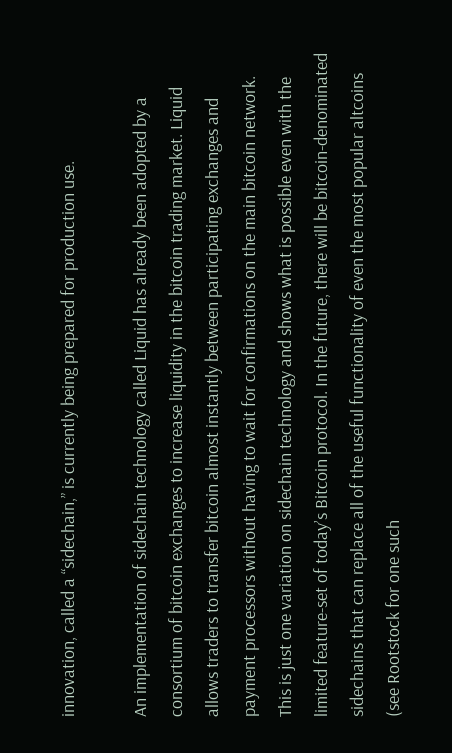innovation, called a “sidechain,” is currently being prepared for production use.

An implementation of sidechain technology called Liquid has already been adopted by a consortium of bitcoin exchanges to increase liquidity in the bitcoin trading market. Liquid allows traders to transfer bitcoin almost instantly between participating exchanges and payment processors without having to wait for confirmations on the main bitcoin network. This is just one variation on sidechain technology and shows what is possible even with the limited feature-set of today’s Bitcoin protocol. In the future, there will be bitcoin-denominated sidechains that can replace all of the useful functionality of even the most popular altcoins (see Rootstock for one such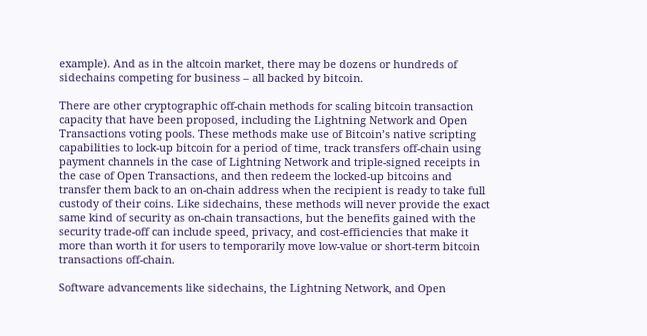example). And as in the altcoin market, there may be dozens or hundreds of sidechains competing for business – all backed by bitcoin.

There are other cryptographic off-chain methods for scaling bitcoin transaction capacity that have been proposed, including the Lightning Network and Open Transactions voting pools. These methods make use of Bitcoin’s native scripting capabilities to lock-up bitcoin for a period of time, track transfers off-chain using payment channels in the case of Lightning Network and triple-signed receipts in the case of Open Transactions, and then redeem the locked-up bitcoins and transfer them back to an on-chain address when the recipient is ready to take full custody of their coins. Like sidechains, these methods will never provide the exact same kind of security as on-chain transactions, but the benefits gained with the security trade-off can include speed, privacy, and cost-efficiencies that make it more than worth it for users to temporarily move low-value or short-term bitcoin transactions off-chain.

Software advancements like sidechains, the Lightning Network, and Open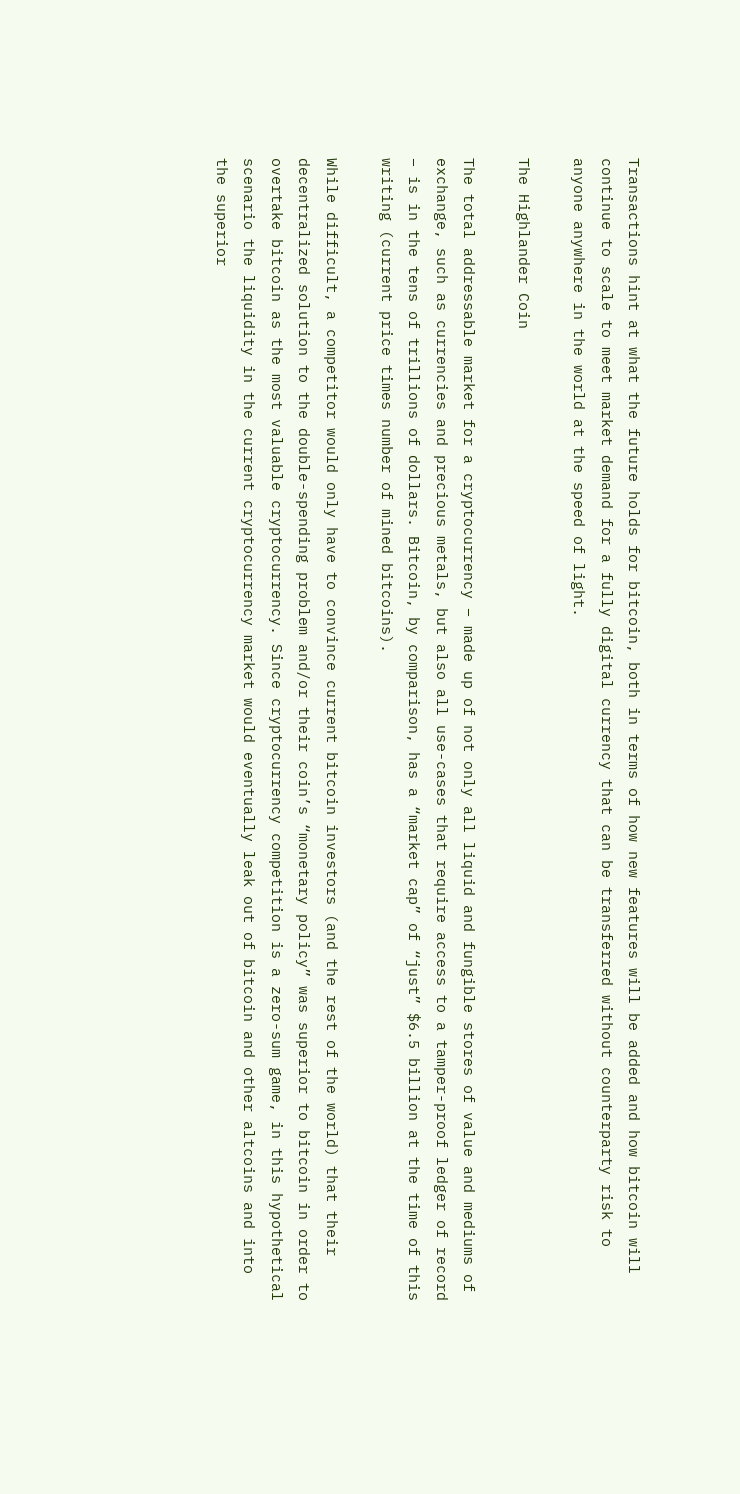Transactions hint at what the future holds for bitcoin, both in terms of how new features will be added and how bitcoin will continue to scale to meet market demand for a fully digital currency that can be transferred without counterparty risk to anyone anywhere in the world at the speed of light.

The Highlander Coin

The total addressable market for a cryptocurrency – made up of not only all liquid and fungible stores of value and mediums of exchange, such as currencies and precious metals, but also all use-cases that require access to a tamper-proof ledger of record – is in the tens of trillions of dollars. Bitcoin, by comparison, has a “market cap” of “just” $6.5 billion at the time of this writing (current price times number of mined bitcoins).

While difficult, a competitor would only have to convince current bitcoin investors (and the rest of the world) that their decentralized solution to the double-spending problem and/or their coin’s “monetary policy” was superior to bitcoin in order to overtake bitcoin as the most valuable cryptocurrency. Since cryptocurrency competition is a zero-sum game, in this hypothetical scenario the liquidity in the current cryptocurrency market would eventually leak out of bitcoin and other altcoins and into the superior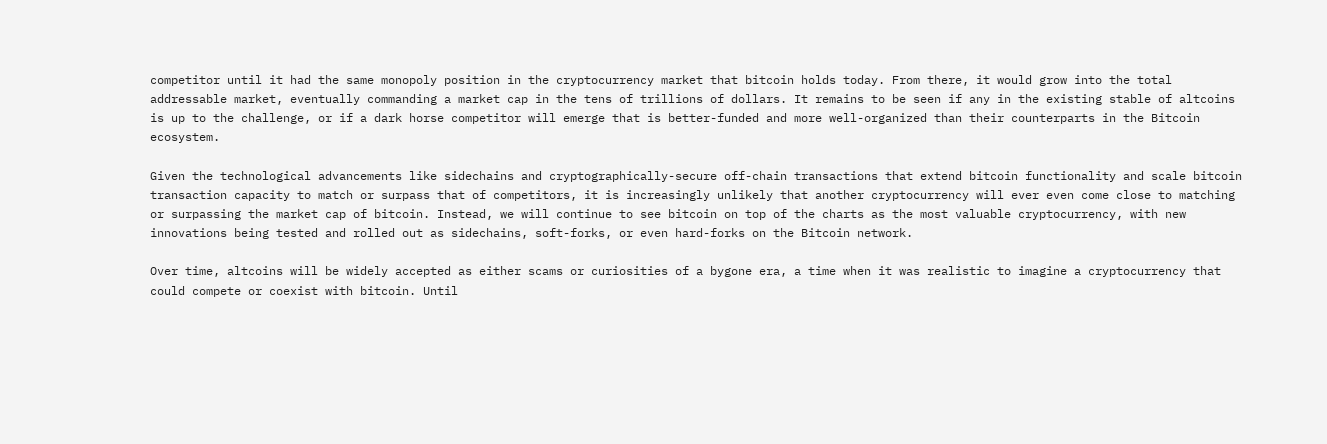competitor until it had the same monopoly position in the cryptocurrency market that bitcoin holds today. From there, it would grow into the total addressable market, eventually commanding a market cap in the tens of trillions of dollars. It remains to be seen if any in the existing stable of altcoins is up to the challenge, or if a dark horse competitor will emerge that is better-funded and more well-organized than their counterparts in the Bitcoin ecosystem.

Given the technological advancements like sidechains and cryptographically-secure off-chain transactions that extend bitcoin functionality and scale bitcoin transaction capacity to match or surpass that of competitors, it is increasingly unlikely that another cryptocurrency will ever even come close to matching or surpassing the market cap of bitcoin. Instead, we will continue to see bitcoin on top of the charts as the most valuable cryptocurrency, with new innovations being tested and rolled out as sidechains, soft-forks, or even hard-forks on the Bitcoin network.

Over time, altcoins will be widely accepted as either scams or curiosities of a bygone era, a time when it was realistic to imagine a cryptocurrency that could compete or coexist with bitcoin. Until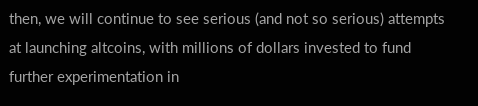then, we will continue to see serious (and not so serious) attempts at launching altcoins, with millions of dollars invested to fund further experimentation in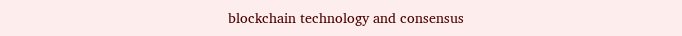blockchain technology and consensus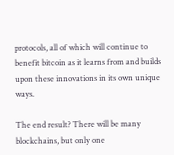protocols, all of which will continue to benefit bitcoin as it learns from and builds upon these innovations in its own unique ways.

The end result? There will be many blockchains, but only one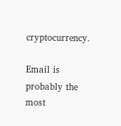cryptocurrency.

Email is probably the most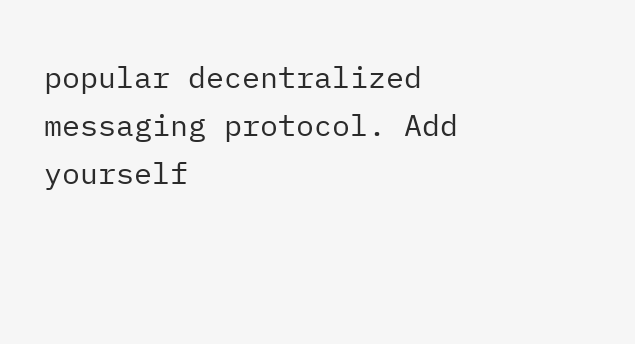popular decentralized messaging protocol. Add yourself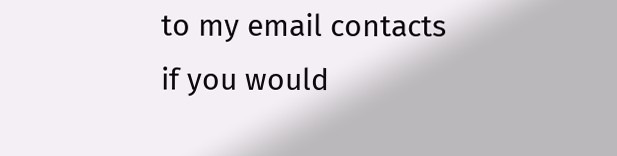to my email contacts if you would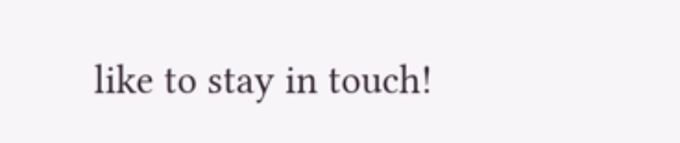like to stay in touch!